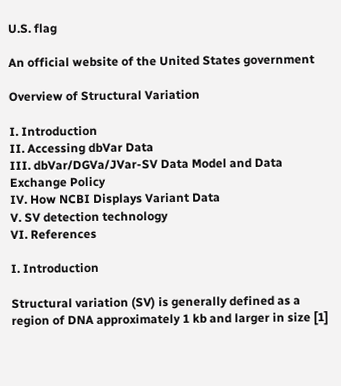U.S. flag

An official website of the United States government

Overview of Structural Variation

I. Introduction
II. Accessing dbVar Data
III. dbVar/DGVa/JVar-SV Data Model and Data Exchange Policy
IV. How NCBI Displays Variant Data
V. SV detection technology
VI. References

I. Introduction

Structural variation (SV) is generally defined as a region of DNA approximately 1 kb and larger in size [1]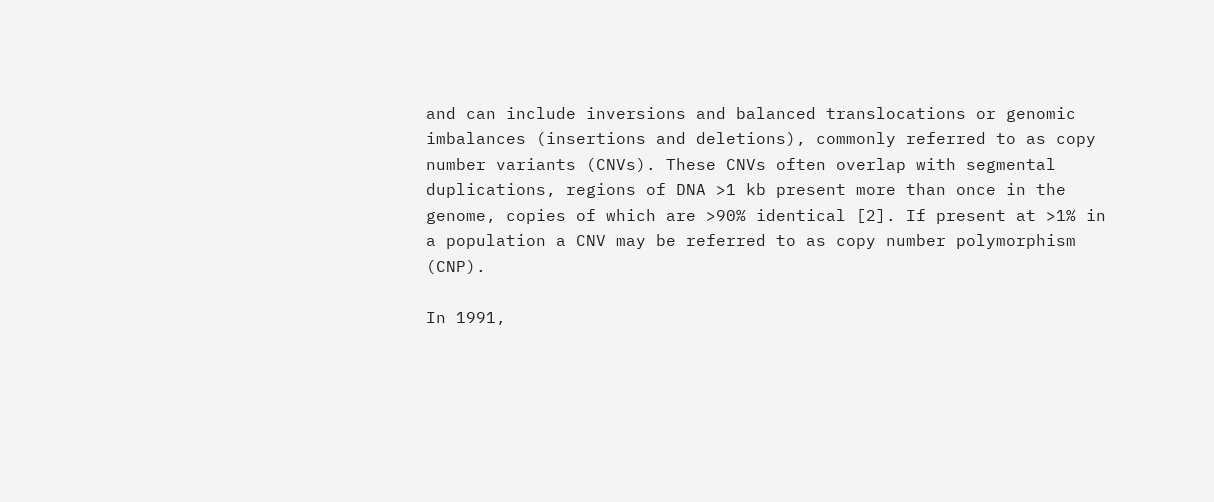and can include inversions and balanced translocations or genomic imbalances (insertions and deletions), commonly referred to as copy number variants (CNVs). These CNVs often overlap with segmental duplications, regions of DNA >1 kb present more than once in the genome, copies of which are >90% identical [2]. If present at >1% in a population a CNV may be referred to as copy number polymorphism (CNP).

In 1991,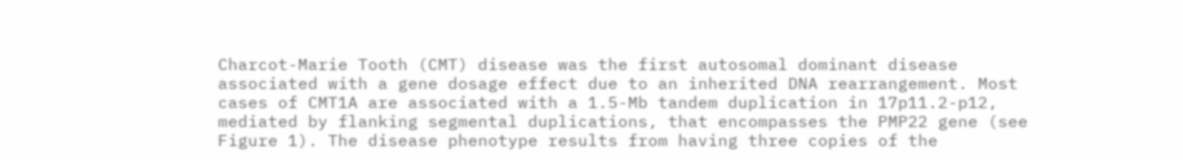Charcot-Marie Tooth (CMT) disease was the first autosomal dominant disease associated with a gene dosage effect due to an inherited DNA rearrangement. Most cases of CMT1A are associated with a 1.5-Mb tandem duplication in 17p11.2-p12, mediated by flanking segmental duplications, that encompasses the PMP22 gene (see Figure 1). The disease phenotype results from having three copies of the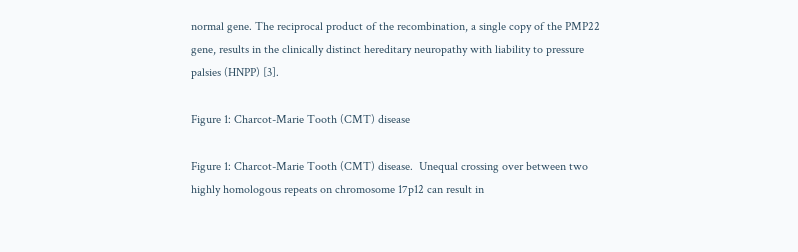normal gene. The reciprocal product of the recombination, a single copy of the PMP22 gene, results in the clinically distinct hereditary neuropathy with liability to pressure palsies (HNPP) [3].

Figure 1: Charcot-Marie Tooth (CMT) disease

Figure 1: Charcot-Marie Tooth (CMT) disease.  Unequal crossing over between two highly homologous repeats on chromosome 17p12 can result in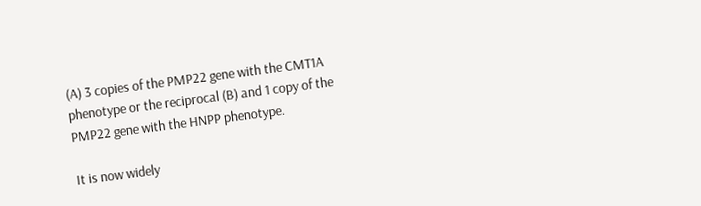(A) 3 copies of the PMP22 gene with the CMT1A phenotype or the reciprocal (B) and 1 copy of the PMP22 gene with the HNPP phenotype.

It is now widely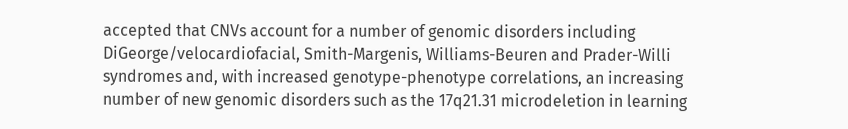accepted that CNVs account for a number of genomic disorders including DiGeorge/velocardiofacial, Smith-Margenis, Williams-Beuren and Prader-Willi syndromes and, with increased genotype-phenotype correlations, an increasing number of new genomic disorders such as the 17q21.31 microdeletion in learning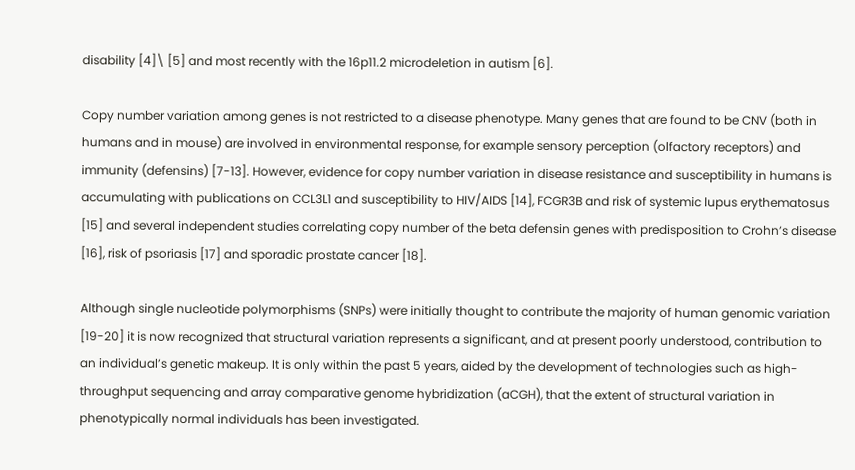disability [4]\ [5] and most recently with the 16p11.2 microdeletion in autism [6].

Copy number variation among genes is not restricted to a disease phenotype. Many genes that are found to be CNV (both in humans and in mouse) are involved in environmental response, for example sensory perception (olfactory receptors) and immunity (defensins) [7-13]. However, evidence for copy number variation in disease resistance and susceptibility in humans is accumulating with publications on CCL3L1 and susceptibility to HIV/AIDS [14], FCGR3B and risk of systemic lupus erythematosus [15] and several independent studies correlating copy number of the beta defensin genes with predisposition to Crohn’s disease [16], risk of psoriasis [17] and sporadic prostate cancer [18].

Although single nucleotide polymorphisms (SNPs) were initially thought to contribute the majority of human genomic variation [19-20] it is now recognized that structural variation represents a significant, and at present poorly understood, contribution to an individual’s genetic makeup. It is only within the past 5 years, aided by the development of technologies such as high-throughput sequencing and array comparative genome hybridization (aCGH), that the extent of structural variation in phenotypically normal individuals has been investigated.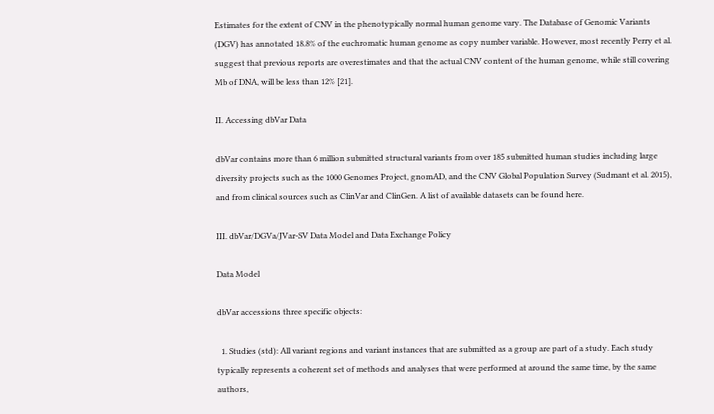Estimates for the extent of CNV in the phenotypically normal human genome vary. The Database of Genomic Variants (DGV) has annotated 18.8% of the euchromatic human genome as copy number variable. However, most recently Perry et al. suggest that previous reports are overestimates and that the actual CNV content of the human genome, while still covering Mb of DNA, will be less than 12% [21].

II. Accessing dbVar Data

dbVar contains more than 6 million submitted structural variants from over 185 submitted human studies including large diversity projects such as the 1000 Genomes Project, gnomAD, and the CNV Global Population Survey (Sudmant et al. 2015), and from clinical sources such as ClinVar and ClinGen. A list of available datasets can be found here.

III. dbVar/DGVa/JVar-SV Data Model and Data Exchange Policy

Data Model

dbVar accessions three specific objects:

  1. Studies (std): All variant regions and variant instances that are submitted as a group are part of a study. Each study typically represents a coherent set of methods and analyses that were performed at around the same time, by the same authors,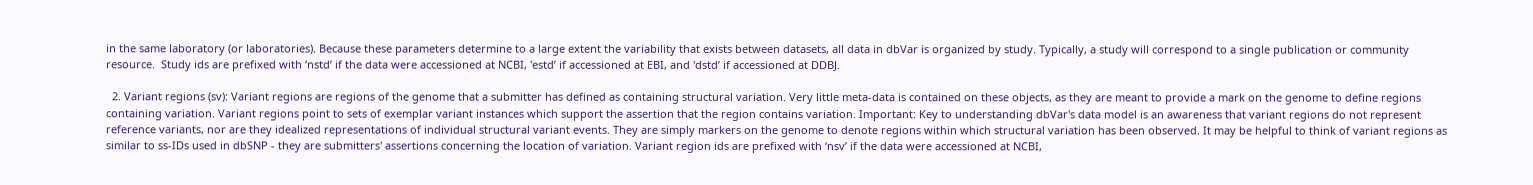in the same laboratory (or laboratories). Because these parameters determine to a large extent the variability that exists between datasets, all data in dbVar is organized by study. Typically, a study will correspond to a single publication or community resource.  Study ids are prefixed with ‘nstd’ if the data were accessioned at NCBI, 'estd’ if accessioned at EBI, and 'dstd’ if accessioned at DDBJ.

  2. Variant regions (sv): Variant regions are regions of the genome that a submitter has defined as containing structural variation. Very little meta-data is contained on these objects, as they are meant to provide a mark on the genome to define regions containing variation. Variant regions point to sets of exemplar variant instances which support the assertion that the region contains variation. Important: Key to understanding dbVar's data model is an awareness that variant regions do not represent reference variants, nor are they idealized representations of individual structural variant events. They are simply markers on the genome to denote regions within which structural variation has been observed. It may be helpful to think of variant regions as similar to ss-IDs used in dbSNP - they are submitters' assertions concerning the location of variation. Variant region ids are prefixed with ‘nsv’ if the data were accessioned at NCBI,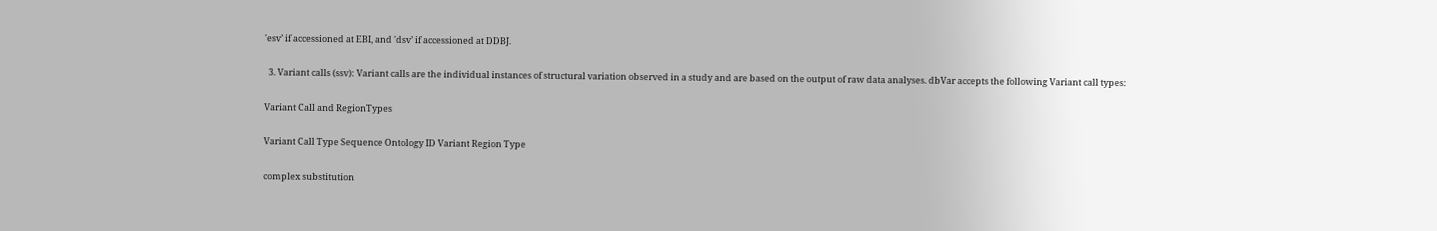'esv’ if accessioned at EBI, and 'dsv’ if accessioned at DDBJ.

  3. Variant calls (ssv): Variant calls are the individual instances of structural variation observed in a study and are based on the output of raw data analyses. dbVar accepts the following Variant call types:

Variant Call and RegionTypes

Variant Call Type Sequence Ontology ID Variant Region Type

complex substitution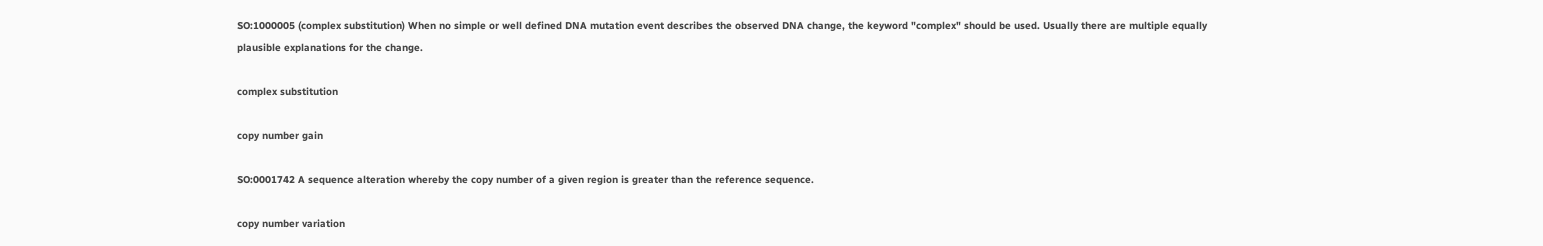SO:1000005 (complex substitution) When no simple or well defined DNA mutation event describes the observed DNA change, the keyword "complex" should be used. Usually there are multiple equally plausible explanations for the change.

complex substitution

copy number gain

SO:0001742 A sequence alteration whereby the copy number of a given region is greater than the reference sequence.

copy number variation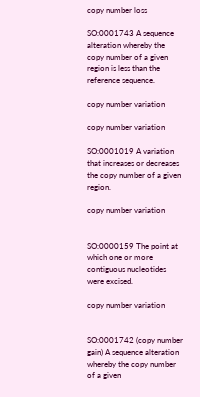copy number loss

SO:0001743 A sequence alteration whereby the copy number of a given region is less than the reference sequence.

copy number variation

copy number variation

SO:0001019 A variation that increases or decreases the copy number of a given region.

copy number variation


SO:0000159 The point at which one or more contiguous nucleotides were excised.

copy number variation


SO:0001742 (copy number gain) A sequence alteration whereby the copy number of a given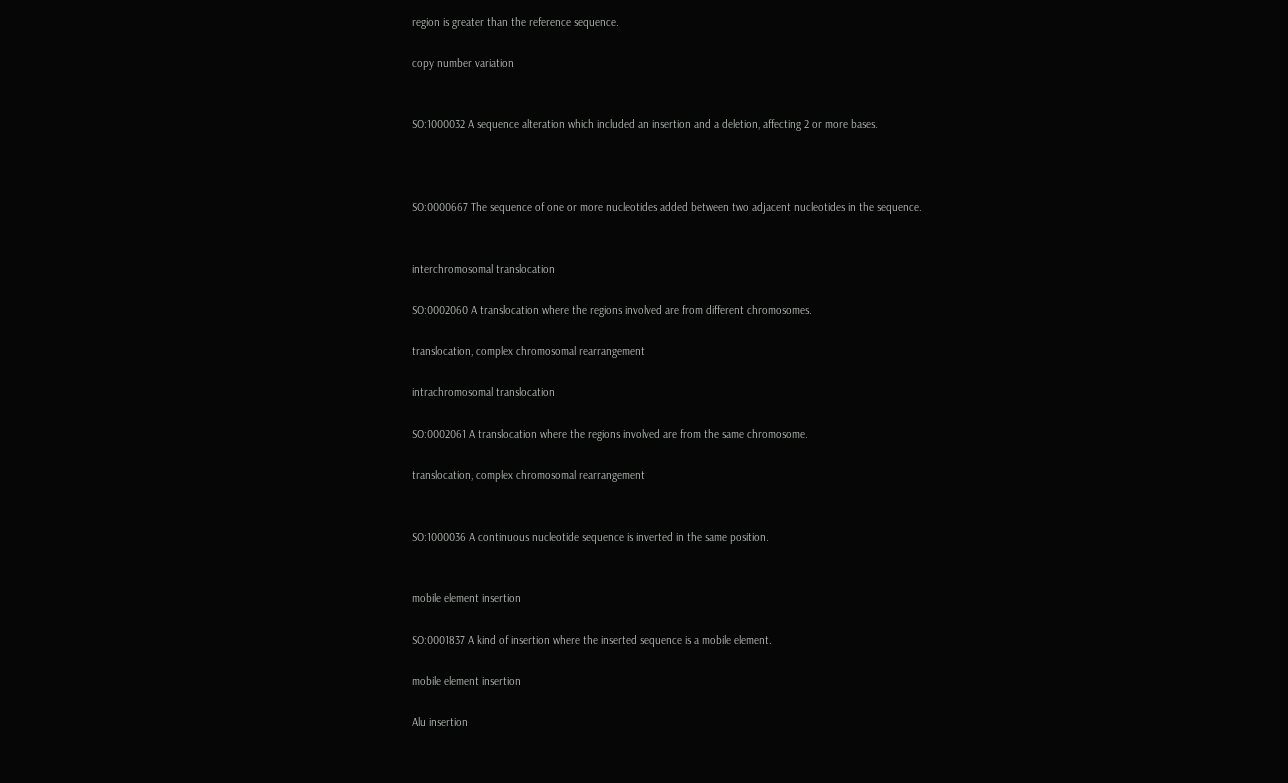region is greater than the reference sequence.

copy number variation


SO:1000032 A sequence alteration which included an insertion and a deletion, affecting 2 or more bases.



SO:0000667 The sequence of one or more nucleotides added between two adjacent nucleotides in the sequence.


interchromosomal translocation

SO:0002060 A translocation where the regions involved are from different chromosomes.

translocation, complex chromosomal rearrangement

intrachromosomal translocation

SO:0002061 A translocation where the regions involved are from the same chromosome.

translocation, complex chromosomal rearrangement


SO:1000036 A continuous nucleotide sequence is inverted in the same position.


mobile element insertion

SO:0001837 A kind of insertion where the inserted sequence is a mobile element.

mobile element insertion

Alu insertion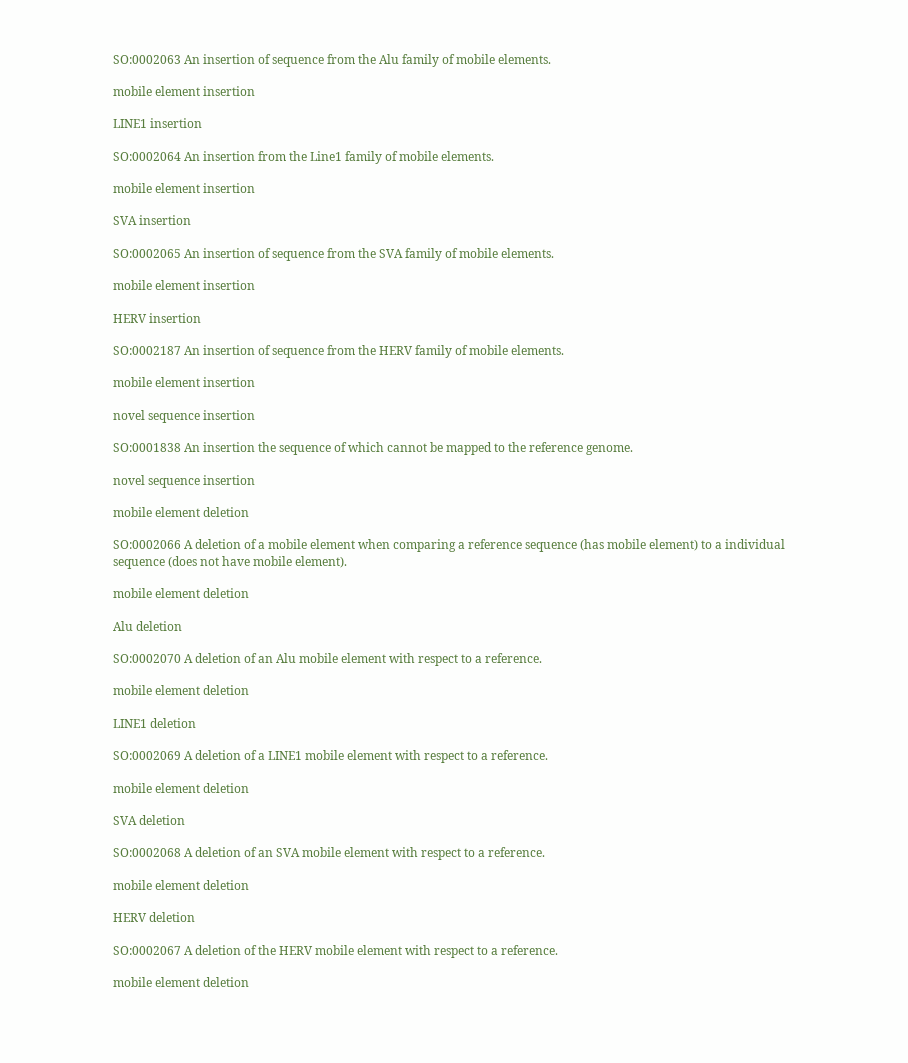SO:0002063 An insertion of sequence from the Alu family of mobile elements.

mobile element insertion

LINE1 insertion

SO:0002064 An insertion from the Line1 family of mobile elements.

mobile element insertion

SVA insertion

SO:0002065 An insertion of sequence from the SVA family of mobile elements.

mobile element insertion

HERV insertion

SO:0002187 An insertion of sequence from the HERV family of mobile elements.

mobile element insertion

novel sequence insertion

SO:0001838 An insertion the sequence of which cannot be mapped to the reference genome.

novel sequence insertion

mobile element deletion

SO:0002066 A deletion of a mobile element when comparing a reference sequence (has mobile element) to a individual sequence (does not have mobile element).

mobile element deletion

Alu deletion

SO:0002070 A deletion of an Alu mobile element with respect to a reference.

mobile element deletion

LINE1 deletion

SO:0002069 A deletion of a LINE1 mobile element with respect to a reference.

mobile element deletion

SVA deletion

SO:0002068 A deletion of an SVA mobile element with respect to a reference.

mobile element deletion

HERV deletion

SO:0002067 A deletion of the HERV mobile element with respect to a reference.

mobile element deletion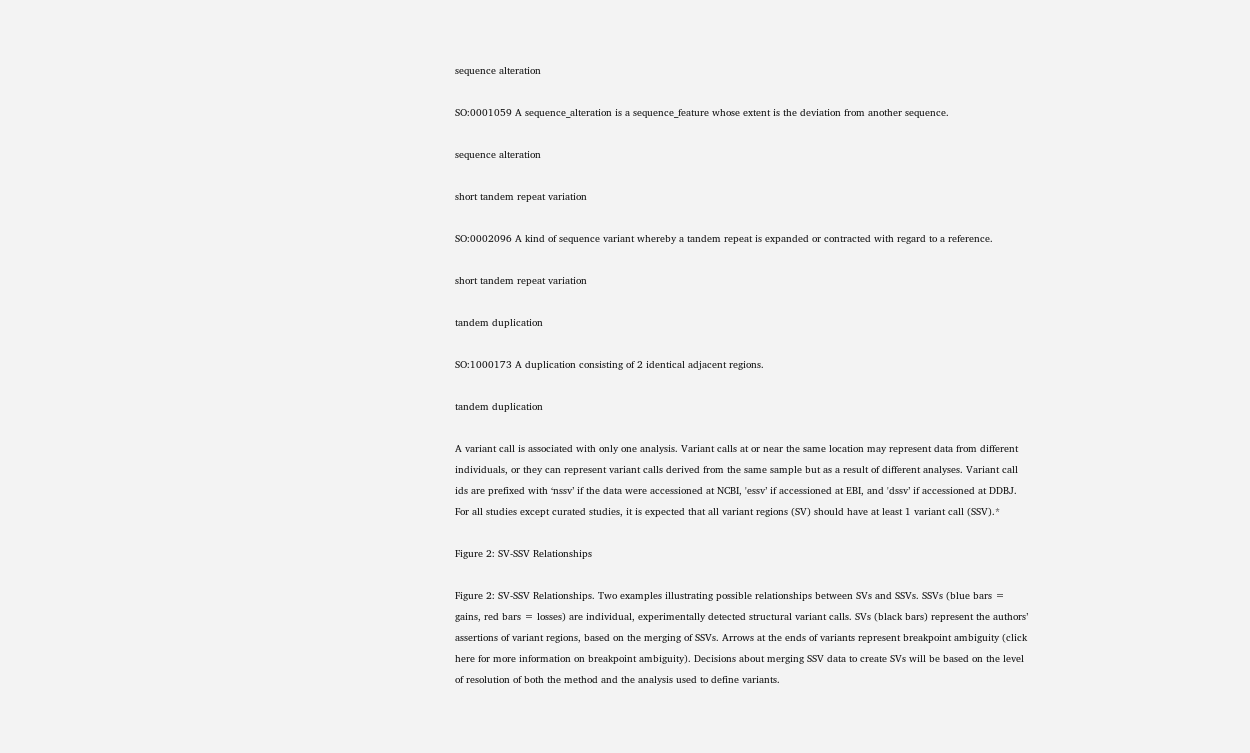sequence alteration

SO:0001059 A sequence_alteration is a sequence_feature whose extent is the deviation from another sequence.

sequence alteration

short tandem repeat variation

SO:0002096 A kind of sequence variant whereby a tandem repeat is expanded or contracted with regard to a reference.

short tandem repeat variation

tandem duplication

SO:1000173 A duplication consisting of 2 identical adjacent regions.

tandem duplication

A variant call is associated with only one analysis. Variant calls at or near the same location may represent data from different individuals, or they can represent variant calls derived from the same sample but as a result of different analyses. Variant call ids are prefixed with ‘nssv’ if the data were accessioned at NCBI, 'essv’ if accessioned at EBI, and 'dssv’ if accessioned at DDBJ. For all studies except curated studies, it is expected that all variant regions (SV) should have at least 1 variant call (SSV).*

Figure 2: SV-SSV Relationships

Figure 2: SV-SSV Relationships. Two examples illustrating possible relationships between SVs and SSVs. SSVs (blue bars = gains, red bars = losses) are individual, experimentally detected structural variant calls. SVs (black bars) represent the authors’ assertions of variant regions, based on the merging of SSVs. Arrows at the ends of variants represent breakpoint ambiguity (click here for more information on breakpoint ambiguity). Decisions about merging SSV data to create SVs will be based on the level of resolution of both the method and the analysis used to define variants.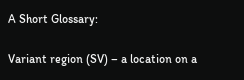A Short Glossary:

Variant region (SV) – a location on a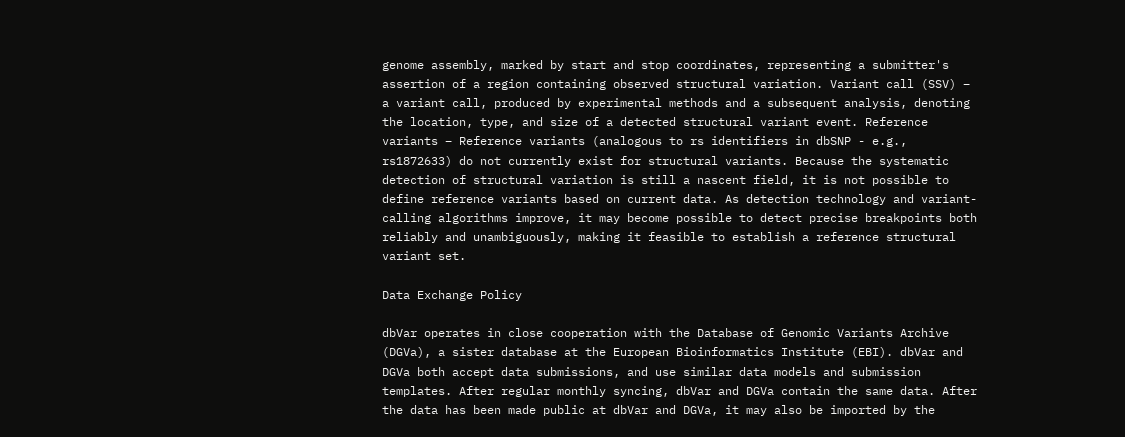genome assembly, marked by start and stop coordinates, representing a submitter's assertion of a region containing observed structural variation. Variant call (SSV) – a variant call, produced by experimental methods and a subsequent analysis, denoting the location, type, and size of a detected structural variant event. Reference variants – Reference variants (analogous to rs identifiers in dbSNP - e.g., rs1872633) do not currently exist for structural variants. Because the systematic detection of structural variation is still a nascent field, it is not possible to define reference variants based on current data. As detection technology and variant-calling algorithms improve, it may become possible to detect precise breakpoints both reliably and unambiguously, making it feasible to establish a reference structural variant set.

Data Exchange Policy

dbVar operates in close cooperation with the Database of Genomic Variants Archive (DGVa), a sister database at the European Bioinformatics Institute (EBI). dbVar and DGVa both accept data submissions, and use similar data models and submission templates. After regular monthly syncing, dbVar and DGVa contain the same data. After the data has been made public at dbVar and DGVa, it may also be imported by the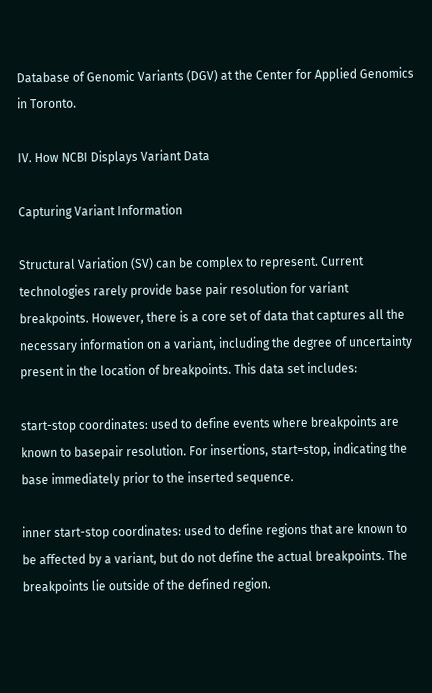Database of Genomic Variants (DGV) at the Center for Applied Genomics in Toronto.

IV. How NCBI Displays Variant Data

Capturing Variant Information

Structural Variation (SV) can be complex to represent. Current technologies rarely provide base pair resolution for variant breakpoints. However, there is a core set of data that captures all the necessary information on a variant, including the degree of uncertainty present in the location of breakpoints. This data set includes:

start-stop coordinates: used to define events where breakpoints are known to basepair resolution. For insertions, start=stop, indicating the base immediately prior to the inserted sequence.

inner start-stop coordinates: used to define regions that are known to be affected by a variant, but do not define the actual breakpoints. The breakpoints lie outside of the defined region.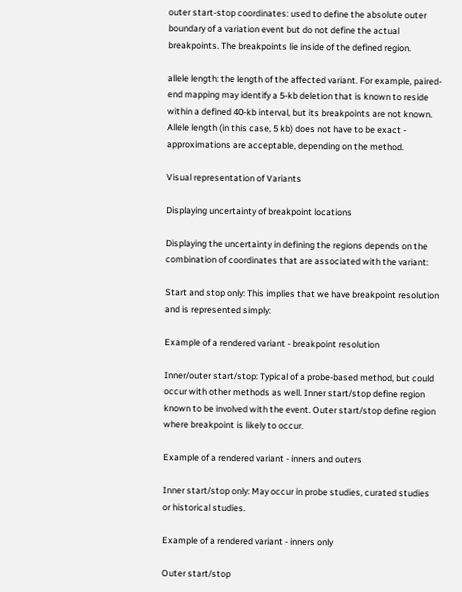outer start-stop coordinates: used to define the absolute outer boundary of a variation event but do not define the actual breakpoints. The breakpoints lie inside of the defined region.

allele length: the length of the affected variant. For example, paired-end mapping may identify a 5-kb deletion that is known to reside within a defined 40-kb interval, but its breakpoints are not known. Allele length (in this case, 5 kb) does not have to be exact - approximations are acceptable, depending on the method.

Visual representation of Variants

Displaying uncertainty of breakpoint locations

Displaying the uncertainty in defining the regions depends on the combination of coordinates that are associated with the variant:

Start and stop only: This implies that we have breakpoint resolution and is represented simply:

Example of a rendered variant - breakpoint resolution

Inner/outer start/stop: Typical of a probe-based method, but could occur with other methods as well. Inner start/stop define region known to be involved with the event. Outer start/stop define region where breakpoint is likely to occur.

Example of a rendered variant - inners and outers

Inner start/stop only: May occur in probe studies, curated studies or historical studies.

Example of a rendered variant - inners only

Outer start/stop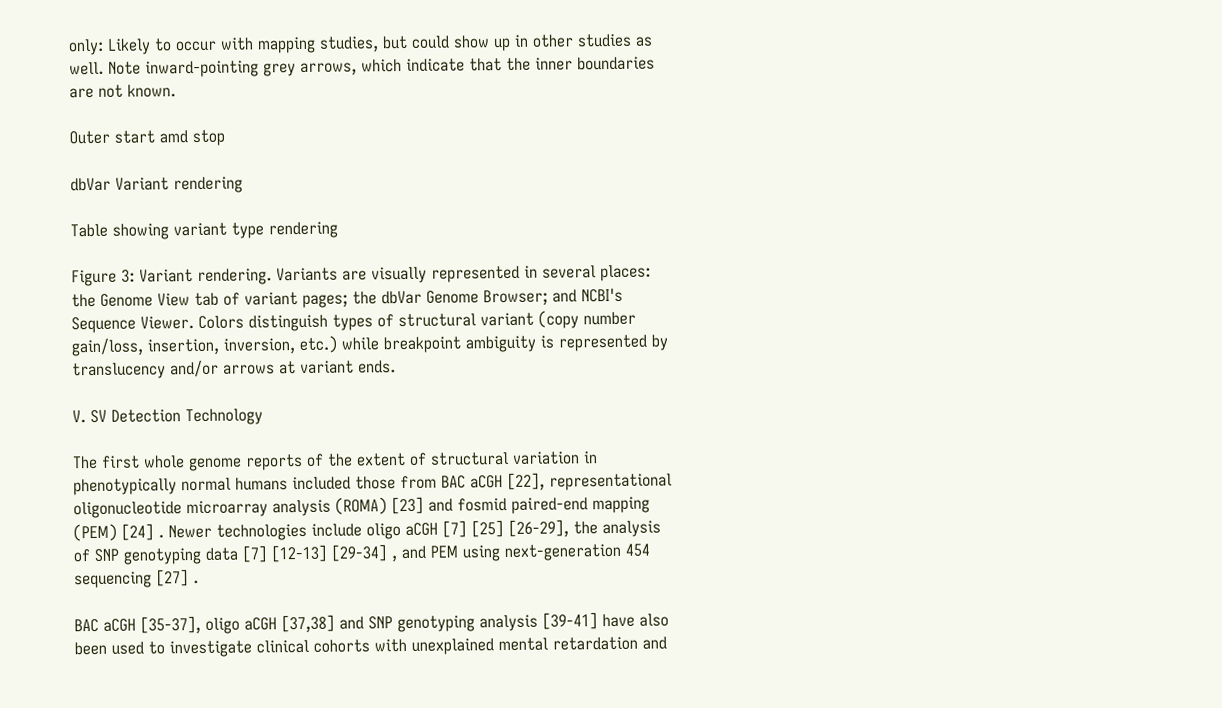only: Likely to occur with mapping studies, but could show up in other studies as well. Note inward-pointing grey arrows, which indicate that the inner boundaries are not known.

Outer start amd stop

dbVar Variant rendering

Table showing variant type rendering

Figure 3: Variant rendering. Variants are visually represented in several places: the Genome View tab of variant pages; the dbVar Genome Browser; and NCBI's Sequence Viewer. Colors distinguish types of structural variant (copy number gain/loss, insertion, inversion, etc.) while breakpoint ambiguity is represented by translucency and/or arrows at variant ends.

V. SV Detection Technology

The first whole genome reports of the extent of structural variation in phenotypically normal humans included those from BAC aCGH [22], representational oligonucleotide microarray analysis (ROMA) [23] and fosmid paired-end mapping (PEM) [24] . Newer technologies include oligo aCGH [7] [25] [26-29], the analysis of SNP genotyping data [7] [12-13] [29-34] , and PEM using next-generation 454 sequencing [27] .

BAC aCGH [35-37], oligo aCGH [37,38] and SNP genotyping analysis [39-41] have also been used to investigate clinical cohorts with unexplained mental retardation and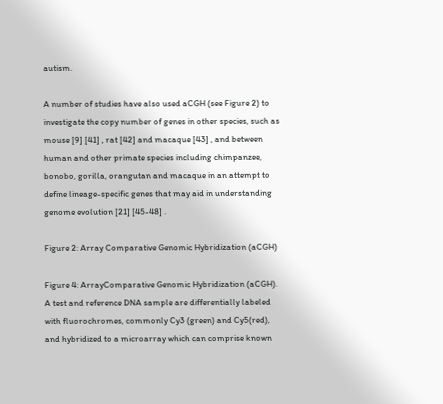autism.

A number of studies have also used aCGH (see Figure 2) to investigate the copy number of genes in other species, such as mouse [9] [41] , rat [42] and macaque [43] , and between human and other primate species including chimpanzee, bonobo, gorilla, orangutan and macaque in an attempt to define lineage-specific genes that may aid in understanding genome evolution [21] [45-48] .

Figure 2: Array Comparative Genomic Hybridization (aCGH)

Figure 4: ArrayComparative Genomic Hybridization (aCGH). A test and reference DNA sample are differentially labeled with fluorochromes, commonly Cy3 (green) and Cy5(red), and hybridized to a microarray which can comprise known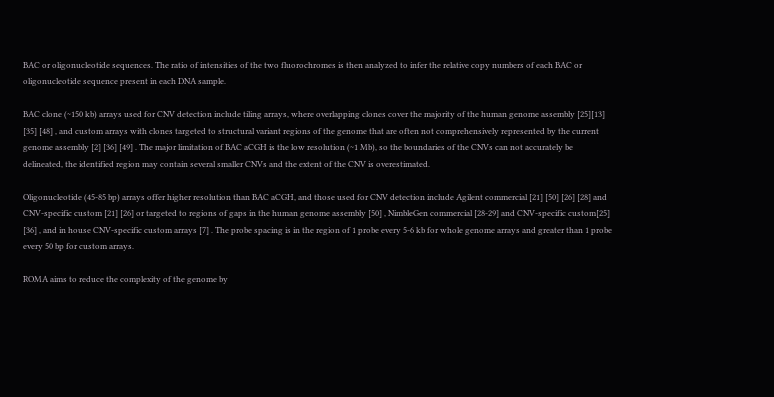BAC or oligonucleotide sequences. The ratio of intensities of the two fluorochromes is then analyzed to infer the relative copy numbers of each BAC or oligonucleotide sequence present in each DNA sample.

BAC clone (~150 kb) arrays used for CNV detection include tiling arrays, where overlapping clones cover the majority of the human genome assembly [25][13] [35] [48] , and custom arrays with clones targeted to structural variant regions of the genome that are often not comprehensively represented by the current genome assembly [2] [36] [49] . The major limitation of BAC aCGH is the low resolution (~1 Mb), so the boundaries of the CNVs can not accurately be delineated, the identified region may contain several smaller CNVs and the extent of the CNV is overestimated.

Oligonucleotide (45-85 bp) arrays offer higher resolution than BAC aCGH, and those used for CNV detection include Agilent commercial [21] [50] [26] [28] and CNV-specific custom [21] [26] or targeted to regions of gaps in the human genome assembly [50] , NimbleGen commercial [28-29] and CNV-specific custom[25] [36] , and in house CNV-specific custom arrays [7] . The probe spacing is in the region of 1 probe every 5-6 kb for whole genome arrays and greater than 1 probe every 50 bp for custom arrays.

ROMA aims to reduce the complexity of the genome by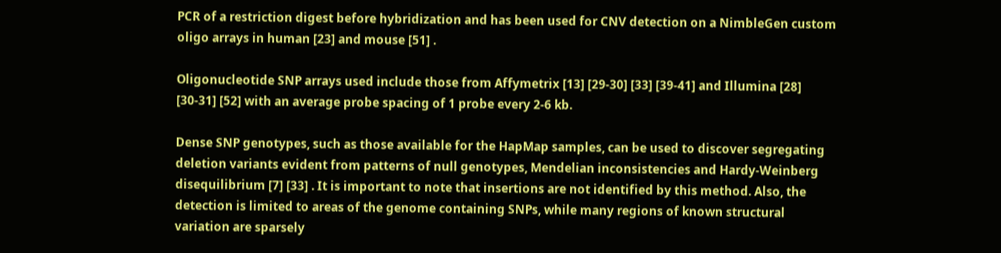PCR of a restriction digest before hybridization and has been used for CNV detection on a NimbleGen custom oligo arrays in human [23] and mouse [51] .

Oligonucleotide SNP arrays used include those from Affymetrix [13] [29-30] [33] [39-41] and Illumina [28] [30-31] [52] with an average probe spacing of 1 probe every 2-6 kb.

Dense SNP genotypes, such as those available for the HapMap samples, can be used to discover segregating deletion variants evident from patterns of null genotypes, Mendelian inconsistencies and Hardy-Weinberg disequilibrium [7] [33] . It is important to note that insertions are not identified by this method. Also, the detection is limited to areas of the genome containing SNPs, while many regions of known structural variation are sparsely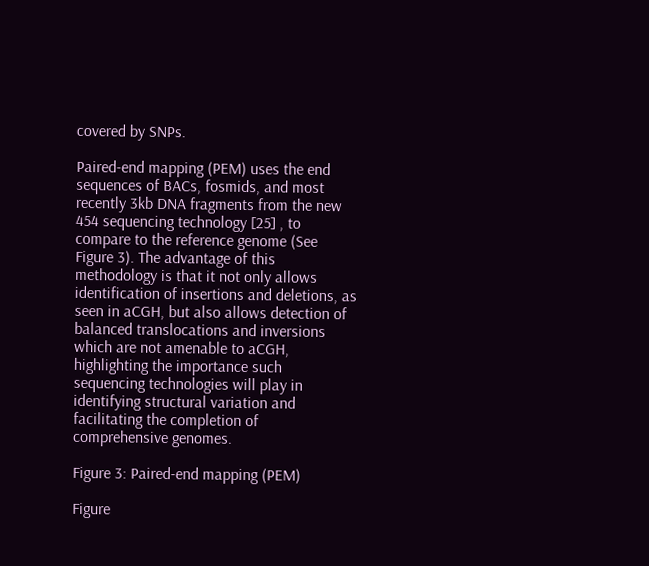covered by SNPs.

Paired-end mapping (PEM) uses the end sequences of BACs, fosmids, and most recently 3kb DNA fragments from the new 454 sequencing technology [25] , to compare to the reference genome (See Figure 3). The advantage of this methodology is that it not only allows identification of insertions and deletions, as seen in aCGH, but also allows detection of balanced translocations and inversions which are not amenable to aCGH, highlighting the importance such sequencing technologies will play in identifying structural variation and facilitating the completion of comprehensive genomes.

Figure 3: Paired-end mapping (PEM)

Figure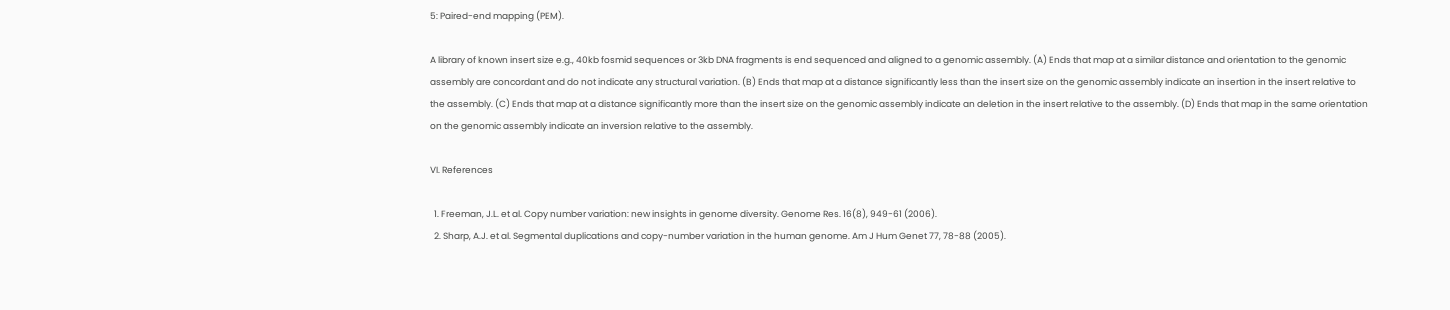5: Paired-end mapping (PEM).

A library of known insert size e.g., 40kb fosmid sequences or 3kb DNA fragments is end sequenced and aligned to a genomic assembly. (A) Ends that map at a similar distance and orientation to the genomic assembly are concordant and do not indicate any structural variation. (B) Ends that map at a distance significantly less than the insert size on the genomic assembly indicate an insertion in the insert relative to the assembly. (C) Ends that map at a distance significantly more than the insert size on the genomic assembly indicate an deletion in the insert relative to the assembly. (D) Ends that map in the same orientation on the genomic assembly indicate an inversion relative to the assembly.

VI. References

  1. Freeman, J.L. et al. Copy number variation: new insights in genome diversity. Genome Res. 16(8), 949-61 (2006).
  2. Sharp, A.J. et al. Segmental duplications and copy-number variation in the human genome. Am J Hum Genet 77, 78-88 (2005).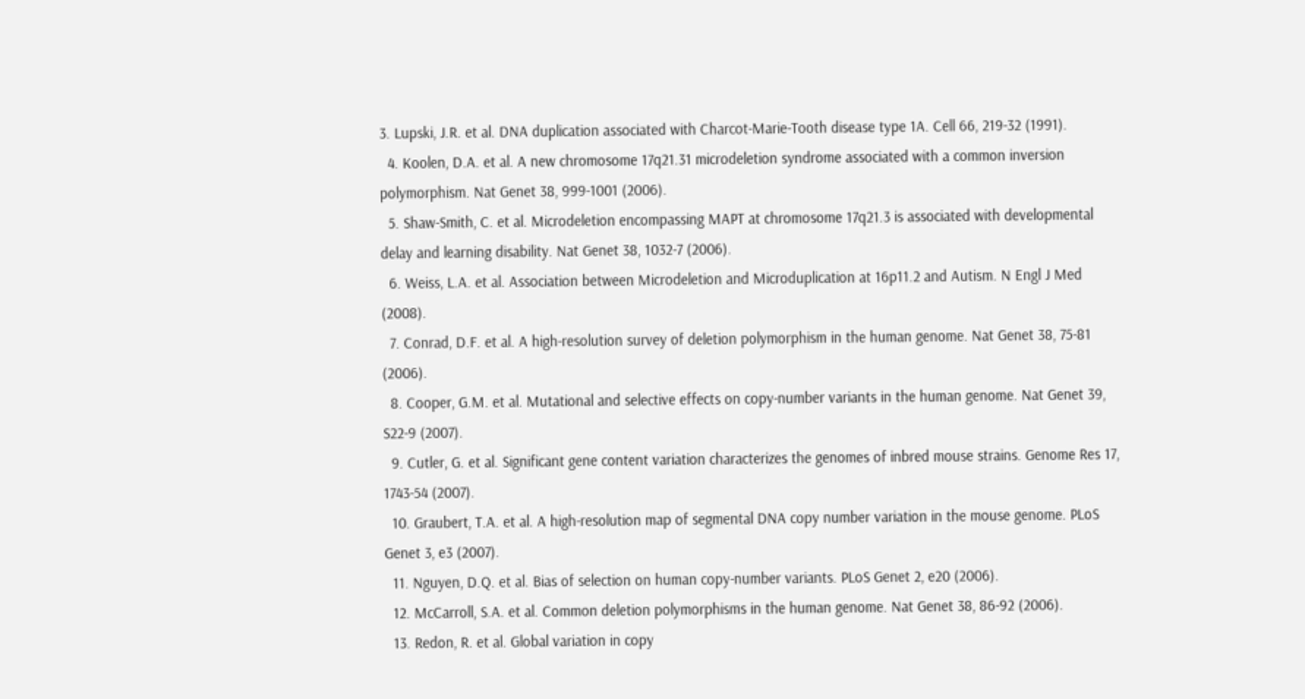3. Lupski, J.R. et al. DNA duplication associated with Charcot-Marie-Tooth disease type 1A. Cell 66, 219-32 (1991).
  4. Koolen, D.A. et al. A new chromosome 17q21.31 microdeletion syndrome associated with a common inversion polymorphism. Nat Genet 38, 999-1001 (2006).
  5. Shaw-Smith, C. et al. Microdeletion encompassing MAPT at chromosome 17q21.3 is associated with developmental delay and learning disability. Nat Genet 38, 1032-7 (2006).
  6. Weiss, L.A. et al. Association between Microdeletion and Microduplication at 16p11.2 and Autism. N Engl J Med (2008).
  7. Conrad, D.F. et al. A high-resolution survey of deletion polymorphism in the human genome. Nat Genet 38, 75-81 (2006).
  8. Cooper, G.M. et al. Mutational and selective effects on copy-number variants in the human genome. Nat Genet 39, S22-9 (2007).
  9. Cutler, G. et al. Significant gene content variation characterizes the genomes of inbred mouse strains. Genome Res 17, 1743-54 (2007).
  10. Graubert, T.A. et al. A high-resolution map of segmental DNA copy number variation in the mouse genome. PLoS Genet 3, e3 (2007).
  11. Nguyen, D.Q. et al. Bias of selection on human copy-number variants. PLoS Genet 2, e20 (2006).
  12. McCarroll, S.A. et al. Common deletion polymorphisms in the human genome. Nat Genet 38, 86-92 (2006).
  13. Redon, R. et al. Global variation in copy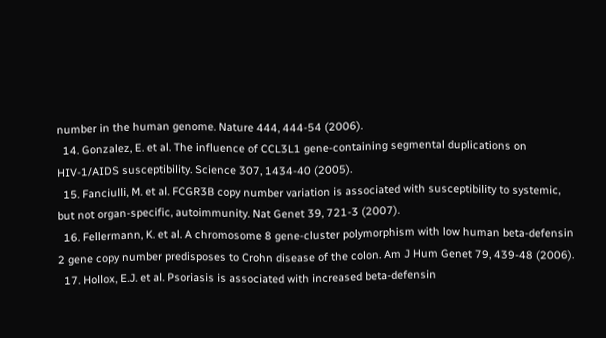number in the human genome. Nature 444, 444-54 (2006).
  14. Gonzalez, E. et al. The influence of CCL3L1 gene-containing segmental duplications on HIV-1/AIDS susceptibility. Science 307, 1434-40 (2005).
  15. Fanciulli, M. et al. FCGR3B copy number variation is associated with susceptibility to systemic, but not organ-specific, autoimmunity. Nat Genet 39, 721-3 (2007).
  16. Fellermann, K. et al. A chromosome 8 gene-cluster polymorphism with low human beta-defensin 2 gene copy number predisposes to Crohn disease of the colon. Am J Hum Genet 79, 439-48 (2006).
  17. Hollox, E.J. et al. Psoriasis is associated with increased beta-defensin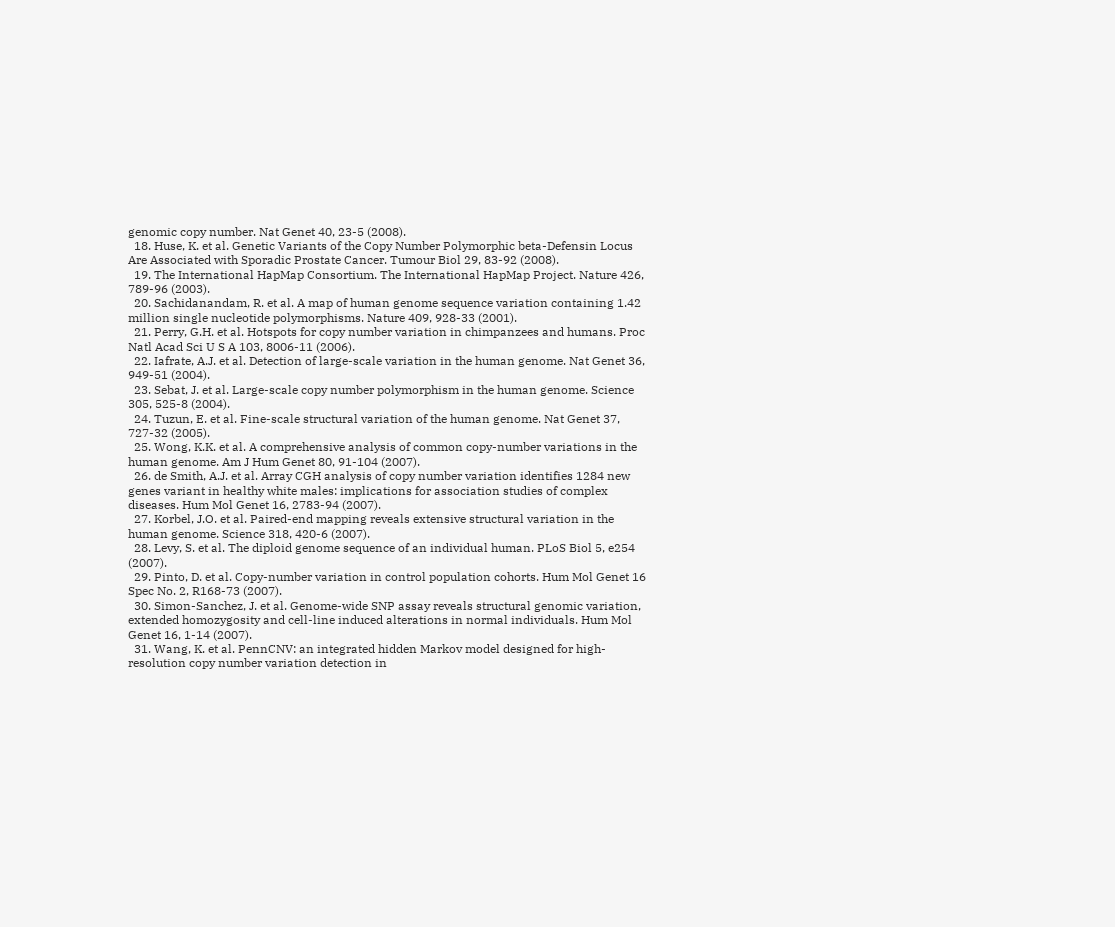genomic copy number. Nat Genet 40, 23-5 (2008).
  18. Huse, K. et al. Genetic Variants of the Copy Number Polymorphic beta-Defensin Locus Are Associated with Sporadic Prostate Cancer. Tumour Biol 29, 83-92 (2008).
  19. The International HapMap Consortium. The International HapMap Project. Nature 426, 789-96 (2003).
  20. Sachidanandam, R. et al. A map of human genome sequence variation containing 1.42 million single nucleotide polymorphisms. Nature 409, 928-33 (2001).
  21. Perry, G.H. et al. Hotspots for copy number variation in chimpanzees and humans. Proc Natl Acad Sci U S A 103, 8006-11 (2006).
  22. Iafrate, A.J. et al. Detection of large-scale variation in the human genome. Nat Genet 36, 949-51 (2004).
  23. Sebat, J. et al. Large-scale copy number polymorphism in the human genome. Science 305, 525-8 (2004).
  24. Tuzun, E. et al. Fine-scale structural variation of the human genome. Nat Genet 37, 727-32 (2005).
  25. Wong, K.K. et al. A comprehensive analysis of common copy-number variations in the human genome. Am J Hum Genet 80, 91-104 (2007).
  26. de Smith, A.J. et al. Array CGH analysis of copy number variation identifies 1284 new genes variant in healthy white males: implications for association studies of complex diseases. Hum Mol Genet 16, 2783-94 (2007).
  27. Korbel, J.O. et al. Paired-end mapping reveals extensive structural variation in the human genome. Science 318, 420-6 (2007).
  28. Levy, S. et al. The diploid genome sequence of an individual human. PLoS Biol 5, e254 (2007).
  29. Pinto, D. et al. Copy-number variation in control population cohorts. Hum Mol Genet 16 Spec No. 2, R168-73 (2007).
  30. Simon-Sanchez, J. et al. Genome-wide SNP assay reveals structural genomic variation, extended homozygosity and cell-line induced alterations in normal individuals. Hum Mol Genet 16, 1-14 (2007).
  31. Wang, K. et al. PennCNV: an integrated hidden Markov model designed for high-resolution copy number variation detection in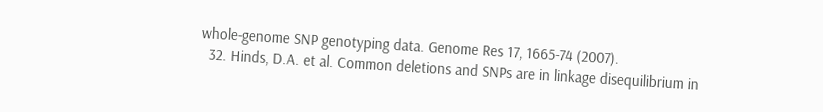whole-genome SNP genotyping data. Genome Res 17, 1665-74 (2007).
  32. Hinds, D.A. et al. Common deletions and SNPs are in linkage disequilibrium in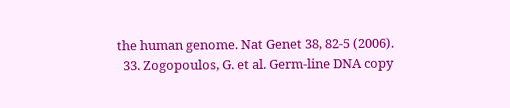the human genome. Nat Genet 38, 82-5 (2006).
  33. Zogopoulos, G. et al. Germ-line DNA copy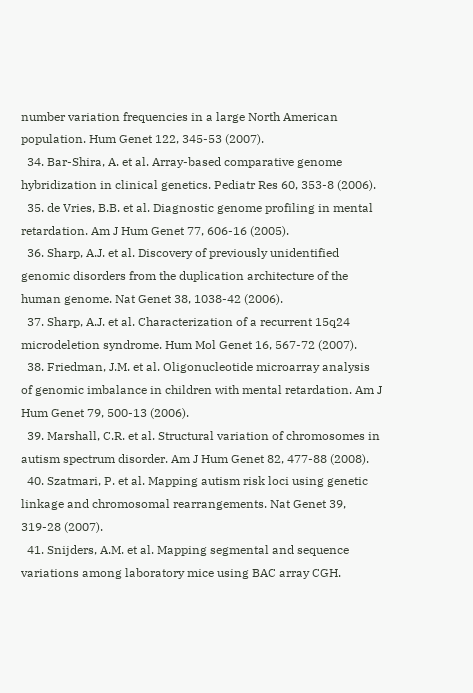number variation frequencies in a large North American population. Hum Genet 122, 345-53 (2007).
  34. Bar-Shira, A. et al. Array-based comparative genome hybridization in clinical genetics. Pediatr Res 60, 353-8 (2006).
  35. de Vries, B.B. et al. Diagnostic genome profiling in mental retardation. Am J Hum Genet 77, 606-16 (2005).
  36. Sharp, A.J. et al. Discovery of previously unidentified genomic disorders from the duplication architecture of the human genome. Nat Genet 38, 1038-42 (2006).
  37. Sharp, A.J. et al. Characterization of a recurrent 15q24 microdeletion syndrome. Hum Mol Genet 16, 567-72 (2007).
  38. Friedman, J.M. et al. Oligonucleotide microarray analysis of genomic imbalance in children with mental retardation. Am J Hum Genet 79, 500-13 (2006).
  39. Marshall, C.R. et al. Structural variation of chromosomes in autism spectrum disorder. Am J Hum Genet 82, 477-88 (2008).
  40. Szatmari, P. et al. Mapping autism risk loci using genetic linkage and chromosomal rearrangements. Nat Genet 39, 319-28 (2007).
  41. Snijders, A.M. et al. Mapping segmental and sequence variations among laboratory mice using BAC array CGH.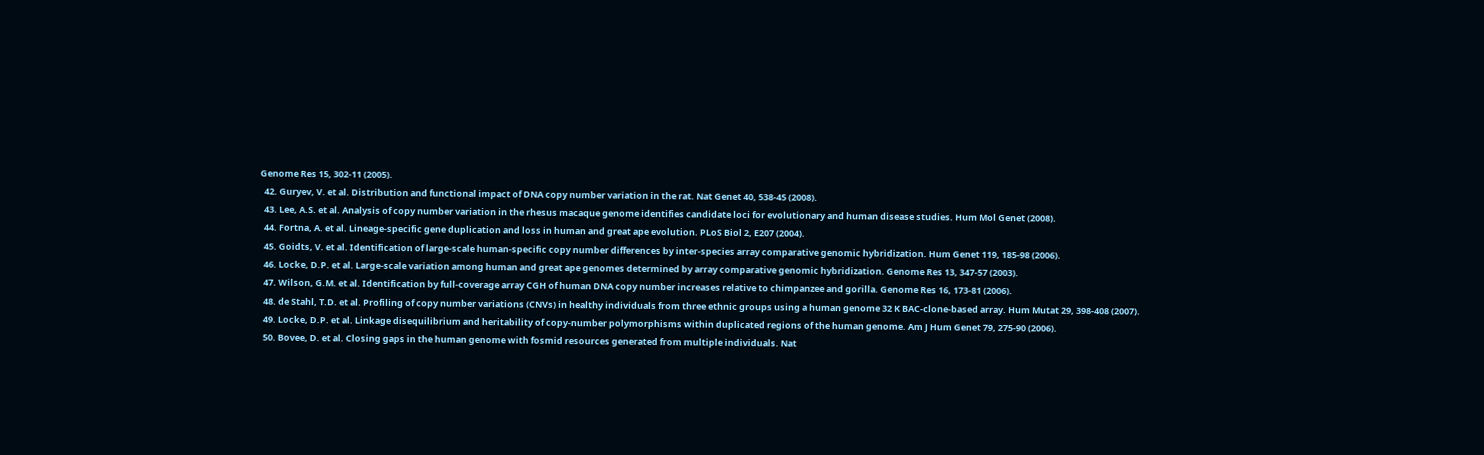Genome Res 15, 302-11 (2005).
  42. Guryev, V. et al. Distribution and functional impact of DNA copy number variation in the rat. Nat Genet 40, 538-45 (2008).
  43. Lee, A.S. et al. Analysis of copy number variation in the rhesus macaque genome identifies candidate loci for evolutionary and human disease studies. Hum Mol Genet (2008).
  44. Fortna, A. et al. Lineage-specific gene duplication and loss in human and great ape evolution. PLoS Biol 2, E207 (2004).
  45. Goidts, V. et al. Identification of large-scale human-specific copy number differences by inter-species array comparative genomic hybridization. Hum Genet 119, 185-98 (2006).
  46. Locke, D.P. et al. Large-scale variation among human and great ape genomes determined by array comparative genomic hybridization. Genome Res 13, 347-57 (2003).
  47. Wilson, G.M. et al. Identification by full-coverage array CGH of human DNA copy number increases relative to chimpanzee and gorilla. Genome Res 16, 173-81 (2006).
  48. de Stahl, T.D. et al. Profiling of copy number variations (CNVs) in healthy individuals from three ethnic groups using a human genome 32 K BAC-clone-based array. Hum Mutat 29, 398-408 (2007).
  49. Locke, D.P. et al. Linkage disequilibrium and heritability of copy-number polymorphisms within duplicated regions of the human genome. Am J Hum Genet 79, 275-90 (2006).
  50. Bovee, D. et al. Closing gaps in the human genome with fosmid resources generated from multiple individuals. Nat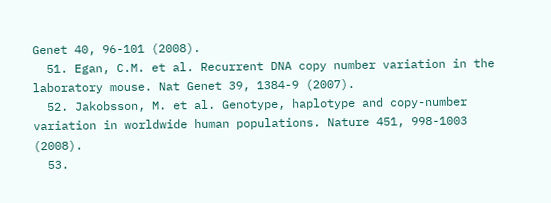Genet 40, 96-101 (2008).
  51. Egan, C.M. et al. Recurrent DNA copy number variation in the laboratory mouse. Nat Genet 39, 1384-9 (2007).
  52. Jakobsson, M. et al. Genotype, haplotype and copy-number variation in worldwide human populations. Nature 451, 998-1003 (2008).
  53.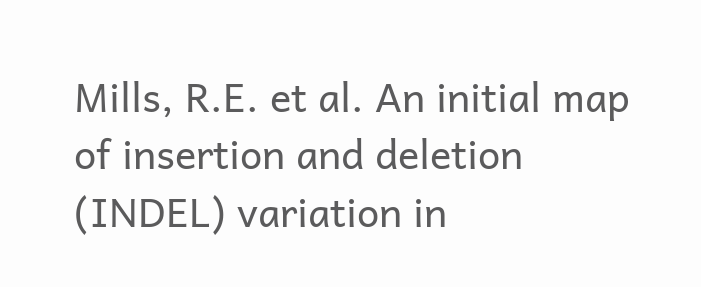Mills, R.E. et al. An initial map of insertion and deletion (INDEL) variation in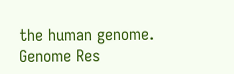the human genome. Genome Res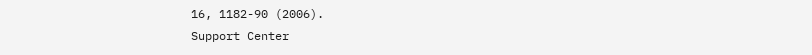16, 1182-90 (2006).
Support Center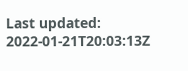Last updated: 2022-01-21T20:03:13Z